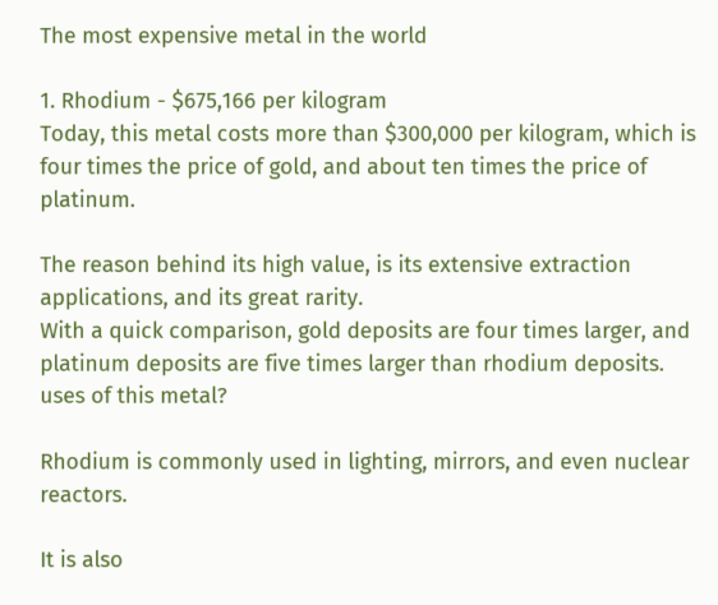The most expensive metal in the world

1. Rhodium - $675,166 per kilogram
Today, this metal costs more than $300,000 per kilogram, which is four times the price of gold, and about ten times the price of platinum.

The reason behind its high value, is its extensive extraction applications, and its great rarity.
With a quick comparison, gold deposits are four times larger, and platinum deposits are five times larger than rhodium deposits.
uses of this metal?

Rhodium is commonly used in lighting, mirrors, and even nuclear reactors.

It is also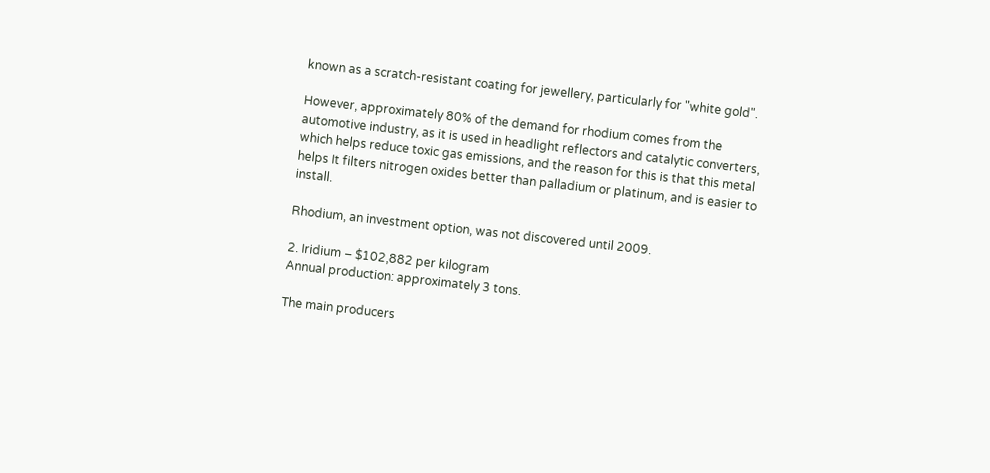known as a scratch-resistant coating for jewellery, particularly for "white gold".

However, approximately 80% of the demand for rhodium comes from the automotive industry, as it is used in headlight reflectors and catalytic converters, which helps reduce toxic gas emissions, and the reason for this is that this metal helps It filters nitrogen oxides better than palladium or platinum, and is easier to install.

Rhodium, an investment option, was not discovered until 2009.

2. Iridium – $102,882 per kilogram
Annual production: approximately 3 tons.

The main producers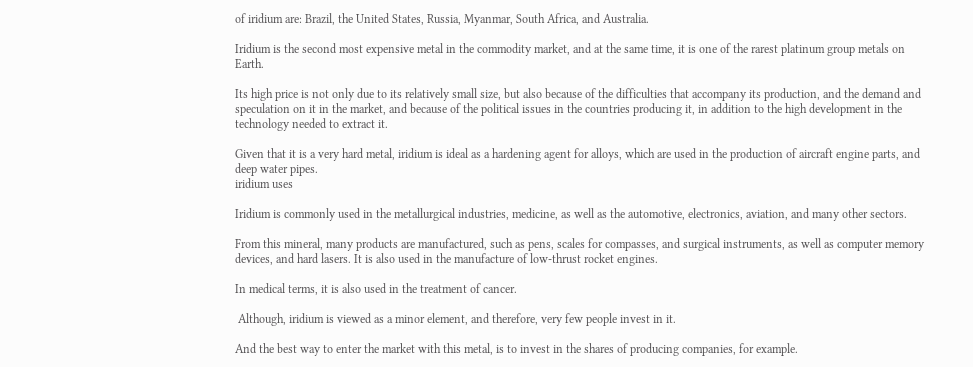of iridium are: Brazil, the United States, Russia, Myanmar, South Africa, and Australia.

Iridium is the second most expensive metal in the commodity market, and at the same time, it is one of the rarest platinum group metals on Earth.

Its high price is not only due to its relatively small size, but also because of the difficulties that accompany its production, and the demand and speculation on it in the market, and because of the political issues in the countries producing it, in addition to the high development in the technology needed to extract it.

Given that it is a very hard metal, iridium is ideal as a hardening agent for alloys, which are used in the production of aircraft engine parts, and deep water pipes.
iridium uses

Iridium is commonly used in the metallurgical industries, medicine, as well as the automotive, electronics, aviation, and many other sectors.

From this mineral, many products are manufactured, such as pens, scales for compasses, and surgical instruments, as well as computer memory devices, and hard lasers. It is also used in the manufacture of low-thrust rocket engines.

In medical terms, it is also used in the treatment of cancer.

 Although, iridium is viewed as a minor element, and therefore, very few people invest in it.

And the best way to enter the market with this metal, is to invest in the shares of producing companies, for example.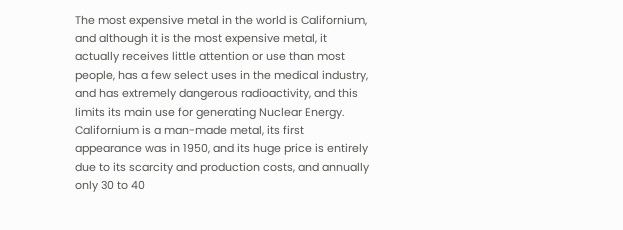The most expensive metal in the world is Californium, and although it is the most expensive metal, it actually receives little attention or use than most people, has a few select uses in the medical industry, and has extremely dangerous radioactivity, and this limits its main use for generating Nuclear Energy.
Californium is a man-made metal, its first appearance was in 1950, and its huge price is entirely due to its scarcity and production costs, and annually only 30 to 40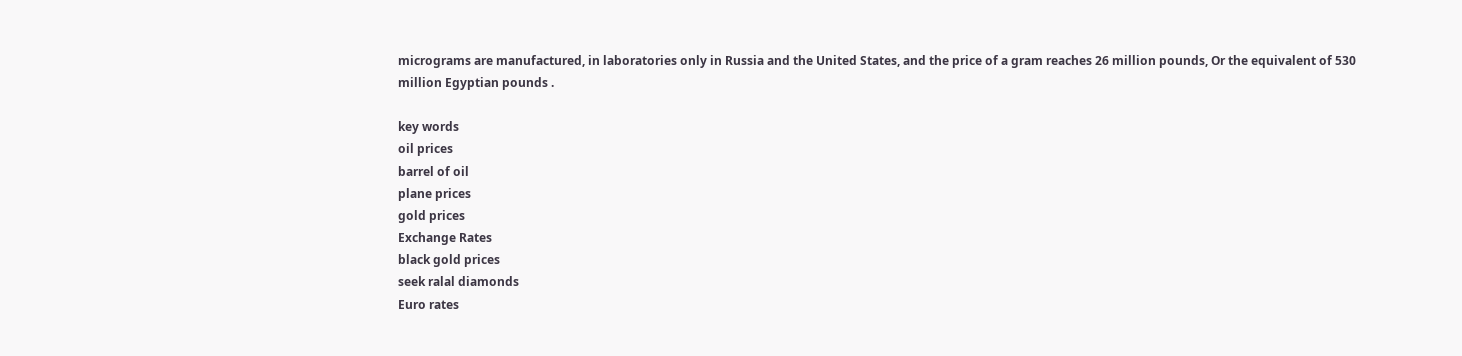micrograms are manufactured, in laboratories only in Russia and the United States, and the price of a gram reaches 26 million pounds, Or the equivalent of 530 million Egyptian pounds .

key words
oil prices
barrel of oil
plane prices
gold prices
Exchange Rates
black gold prices
seek ralal diamonds
Euro rates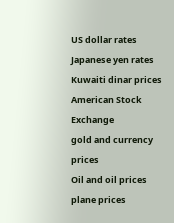US dollar rates
Japanese yen rates
Kuwaiti dinar prices
American Stock Exchange
gold and currency prices
Oil and oil prices
plane prices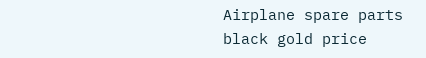Airplane spare parts
black gold price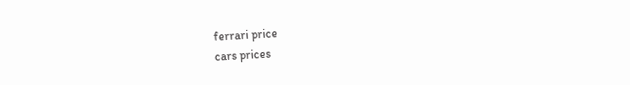ferrari price
cars prices